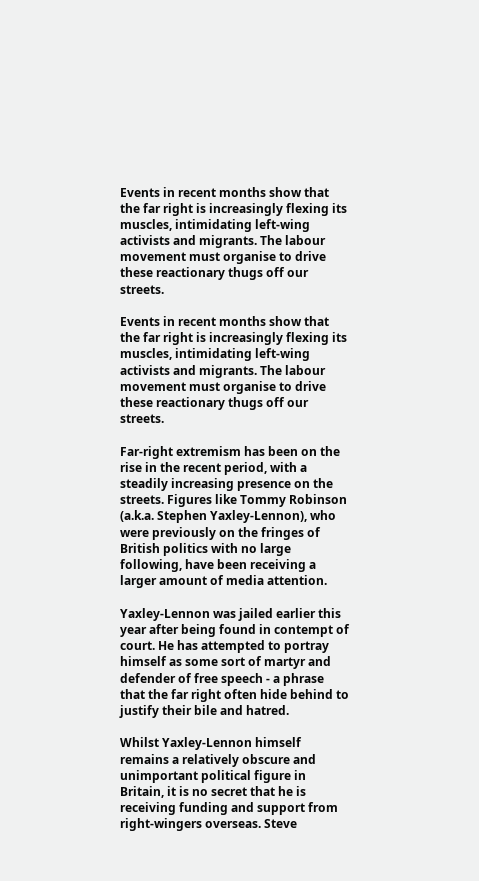Events in recent months show that the far right is increasingly flexing its muscles, intimidating left-wing activists and migrants. The labour movement must organise to drive these reactionary thugs off our streets.

Events in recent months show that the far right is increasingly flexing its muscles, intimidating left-wing activists and migrants. The labour movement must organise to drive these reactionary thugs off our streets.

Far-right extremism has been on the rise in the recent period, with a steadily increasing presence on the streets. Figures like Tommy Robinson (a.k.a. Stephen Yaxley-Lennon), who were previously on the fringes of British politics with no large following, have been receiving a larger amount of media attention.

Yaxley-Lennon was jailed earlier this year after being found in contempt of court. He has attempted to portray himself as some sort of martyr and defender of free speech - a phrase that the far right often hide behind to justify their bile and hatred.

Whilst Yaxley-Lennon himself remains a relatively obscure and unimportant political figure in Britain, it is no secret that he is receiving funding and support from right-wingers overseas. Steve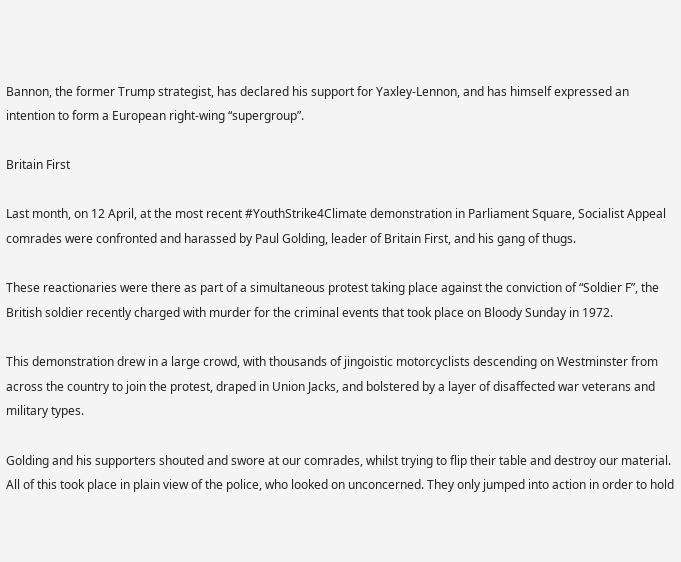Bannon, the former Trump strategist, has declared his support for Yaxley-Lennon, and has himself expressed an intention to form a European right-wing “supergroup”.

Britain First

Last month, on 12 April, at the most recent #YouthStrike4Climate demonstration in Parliament Square, Socialist Appeal comrades were confronted and harassed by Paul Golding, leader of Britain First, and his gang of thugs.

These reactionaries were there as part of a simultaneous protest taking place against the conviction of “Soldier F”, the British soldier recently charged with murder for the criminal events that took place on Bloody Sunday in 1972.

This demonstration drew in a large crowd, with thousands of jingoistic motorcyclists descending on Westminster from across the country to join the protest, draped in Union Jacks, and bolstered by a layer of disaffected war veterans and military types.

Golding and his supporters shouted and swore at our comrades, whilst trying to flip their table and destroy our material. All of this took place in plain view of the police, who looked on unconcerned. They only jumped into action in order to hold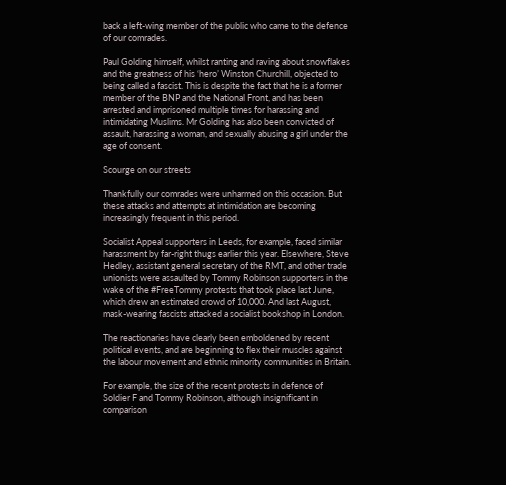back a left-wing member of the public who came to the defence of our comrades.

Paul Golding himself, whilst ranting and raving about snowflakes and the greatness of his ‘hero’ Winston Churchill, objected to being called a fascist. This is despite the fact that he is a former member of the BNP and the National Front, and has been arrested and imprisoned multiple times for harassing and intimidating Muslims. Mr Golding has also been convicted of assault, harassing a woman, and sexually abusing a girl under the age of consent.

Scourge on our streets

Thankfully our comrades were unharmed on this occasion. But these attacks and attempts at intimidation are becoming increasingly frequent in this period.

Socialist Appeal supporters in Leeds, for example, faced similar harassment by far-right thugs earlier this year. Elsewhere, Steve Hedley, assistant general secretary of the RMT, and other trade unionists were assaulted by Tommy Robinson supporters in the wake of the #FreeTommy protests that took place last June, which drew an estimated crowd of 10,000. And last August, mask-wearing fascists attacked a socialist bookshop in London.

The reactionaries have clearly been emboldened by recent political events, and are beginning to flex their muscles against the labour movement and ethnic minority communities in Britain.

For example, the size of the recent protests in defence of Soldier F and Tommy Robinson, although insignificant in comparison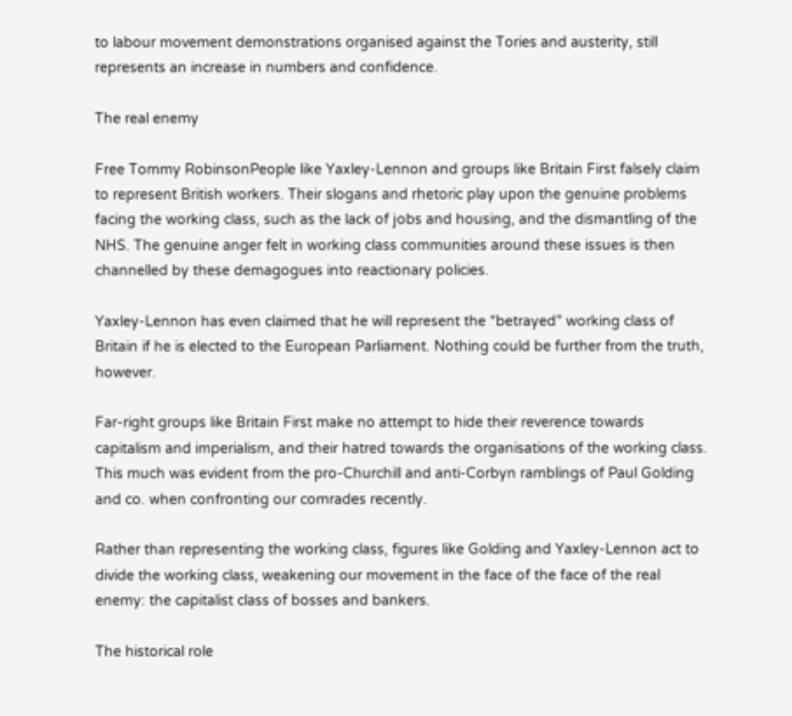to labour movement demonstrations organised against the Tories and austerity, still represents an increase in numbers and confidence.

The real enemy

Free Tommy RobinsonPeople like Yaxley-Lennon and groups like Britain First falsely claim to represent British workers. Their slogans and rhetoric play upon the genuine problems facing the working class, such as the lack of jobs and housing, and the dismantling of the NHS. The genuine anger felt in working class communities around these issues is then channelled by these demagogues into reactionary policies.

Yaxley-Lennon has even claimed that he will represent the “betrayed” working class of Britain if he is elected to the European Parliament. Nothing could be further from the truth, however.

Far-right groups like Britain First make no attempt to hide their reverence towards capitalism and imperialism, and their hatred towards the organisations of the working class. This much was evident from the pro-Churchill and anti-Corbyn ramblings of Paul Golding and co. when confronting our comrades recently.

Rather than representing the working class, figures like Golding and Yaxley-Lennon act to divide the working class, weakening our movement in the face of the face of the real enemy: the capitalist class of bosses and bankers.

The historical role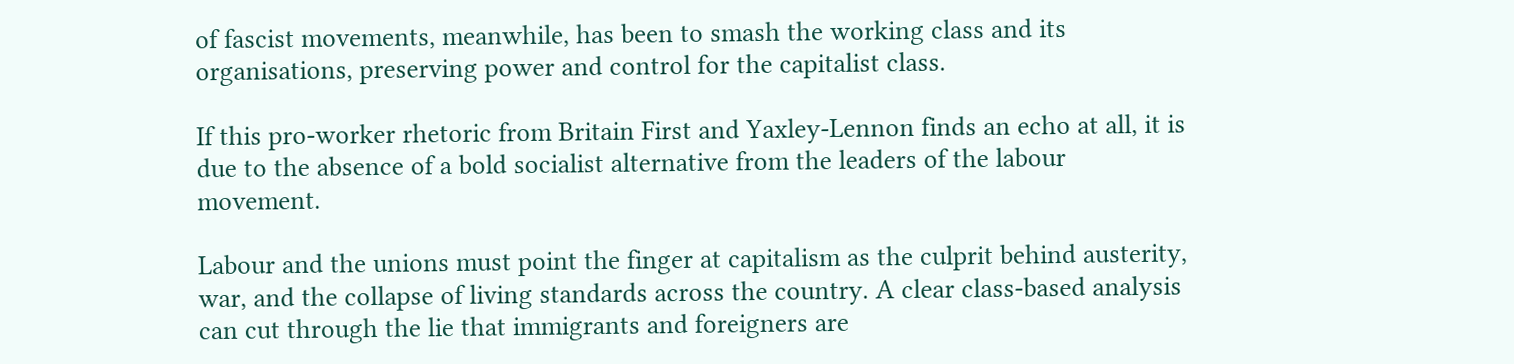of fascist movements, meanwhile, has been to smash the working class and its organisations, preserving power and control for the capitalist class.

If this pro-worker rhetoric from Britain First and Yaxley-Lennon finds an echo at all, it is due to the absence of a bold socialist alternative from the leaders of the labour movement.

Labour and the unions must point the finger at capitalism as the culprit behind austerity, war, and the collapse of living standards across the country. A clear class-based analysis can cut through the lie that immigrants and foreigners are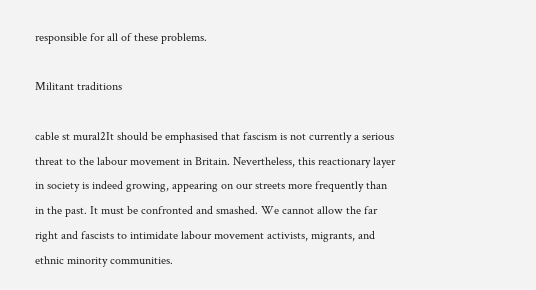responsible for all of these problems.

Militant traditions

cable st mural2It should be emphasised that fascism is not currently a serious threat to the labour movement in Britain. Nevertheless, this reactionary layer in society is indeed growing, appearing on our streets more frequently than in the past. It must be confronted and smashed. We cannot allow the far right and fascists to intimidate labour movement activists, migrants, and ethnic minority communities.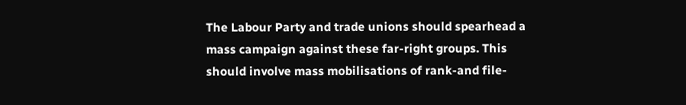The Labour Party and trade unions should spearhead a mass campaign against these far-right groups. This should involve mass mobilisations of rank-and file-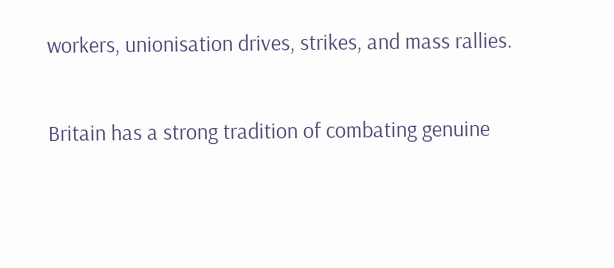workers, unionisation drives, strikes, and mass rallies.

Britain has a strong tradition of combating genuine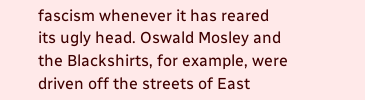fascism whenever it has reared its ugly head. Oswald Mosley and the Blackshirts, for example, were driven off the streets of East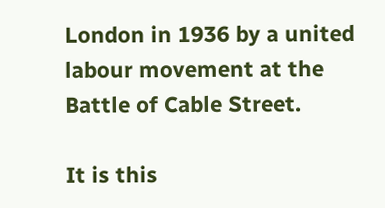London in 1936 by a united labour movement at the Battle of Cable Street.

It is this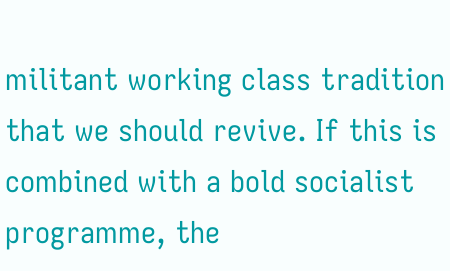militant working class tradition that we should revive. If this is combined with a bold socialist programme, the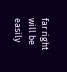far right will be easily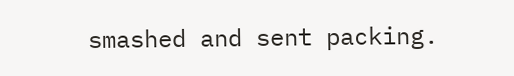smashed and sent packing.